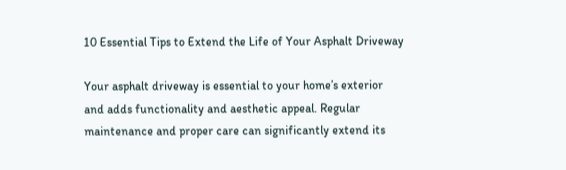10 Essential Tips to Extend the Life of Your Asphalt Driveway

Your asphalt driveway is essential to your home’s exterior and adds functionality and aesthetic appeal. Regular maintenance and proper care can significantly extend its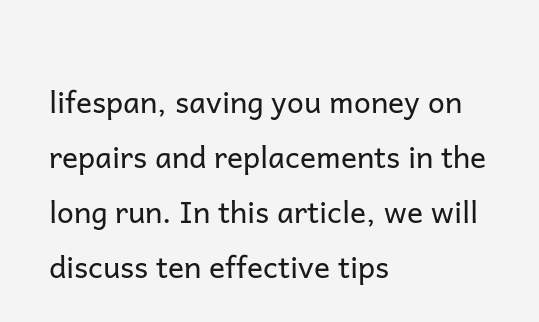lifespan, saving you money on repairs and replacements in the long run. In this article, we will discuss ten effective tips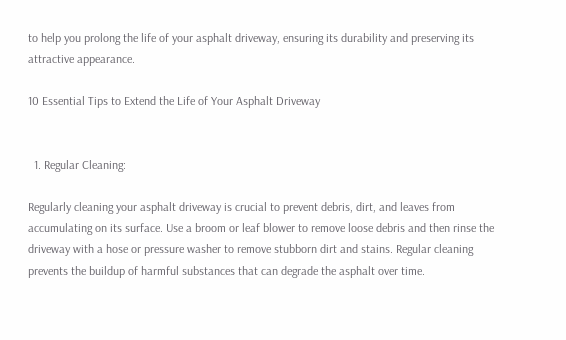to help you prolong the life of your asphalt driveway, ensuring its durability and preserving its attractive appearance.

10 Essential Tips to Extend the Life of Your Asphalt Driveway


  1. Regular Cleaning:

Regularly cleaning your asphalt driveway is crucial to prevent debris, dirt, and leaves from accumulating on its surface. Use a broom or leaf blower to remove loose debris and then rinse the driveway with a hose or pressure washer to remove stubborn dirt and stains. Regular cleaning prevents the buildup of harmful substances that can degrade the asphalt over time.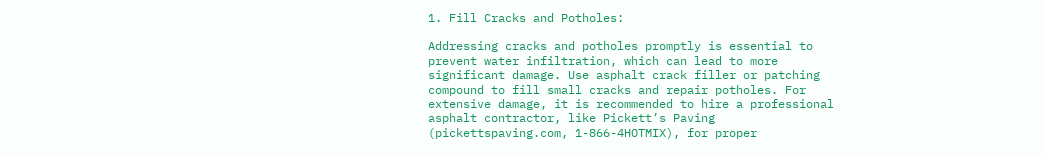1. Fill Cracks and Potholes:

Addressing cracks and potholes promptly is essential to prevent water infiltration, which can lead to more significant damage. Use asphalt crack filler or patching compound to fill small cracks and repair potholes. For extensive damage, it is recommended to hire a professional asphalt contractor, like Pickett’s Paving (pickettspaving.com, 1-866-4HOTMIX), for proper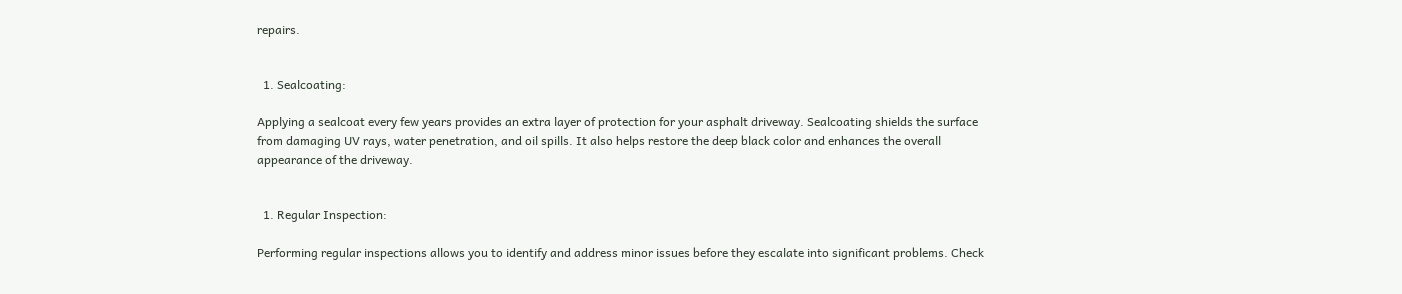repairs.


  1. Sealcoating:

Applying a sealcoat every few years provides an extra layer of protection for your asphalt driveway. Sealcoating shields the surface from damaging UV rays, water penetration, and oil spills. It also helps restore the deep black color and enhances the overall appearance of the driveway.


  1. Regular Inspection:

Performing regular inspections allows you to identify and address minor issues before they escalate into significant problems. Check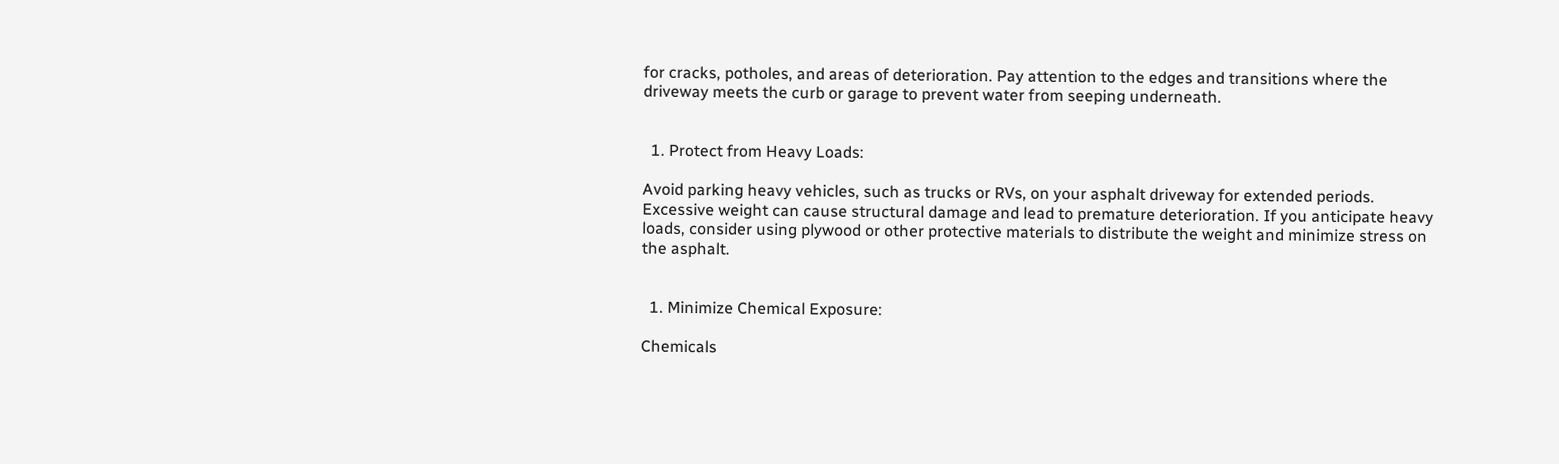for cracks, potholes, and areas of deterioration. Pay attention to the edges and transitions where the driveway meets the curb or garage to prevent water from seeping underneath.


  1. Protect from Heavy Loads:

Avoid parking heavy vehicles, such as trucks or RVs, on your asphalt driveway for extended periods. Excessive weight can cause structural damage and lead to premature deterioration. If you anticipate heavy loads, consider using plywood or other protective materials to distribute the weight and minimize stress on the asphalt.


  1. Minimize Chemical Exposure:

Chemicals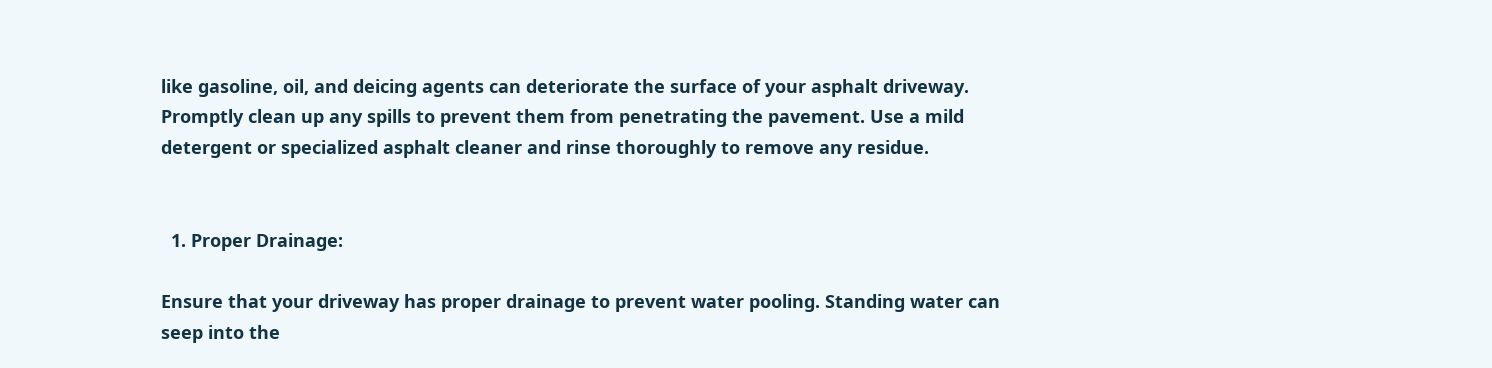like gasoline, oil, and deicing agents can deteriorate the surface of your asphalt driveway. Promptly clean up any spills to prevent them from penetrating the pavement. Use a mild detergent or specialized asphalt cleaner and rinse thoroughly to remove any residue.


  1. Proper Drainage:

Ensure that your driveway has proper drainage to prevent water pooling. Standing water can seep into the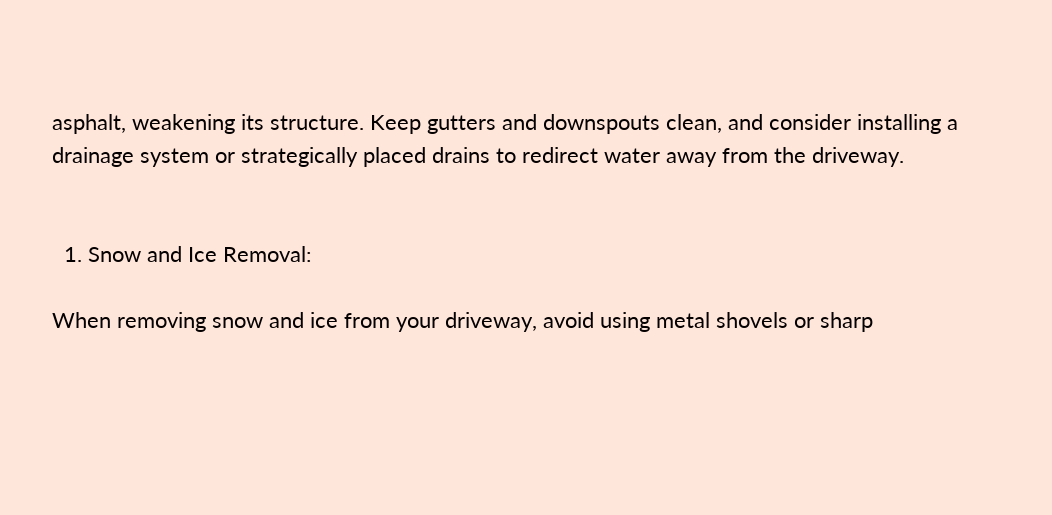asphalt, weakening its structure. Keep gutters and downspouts clean, and consider installing a drainage system or strategically placed drains to redirect water away from the driveway.


  1. Snow and Ice Removal:

When removing snow and ice from your driveway, avoid using metal shovels or sharp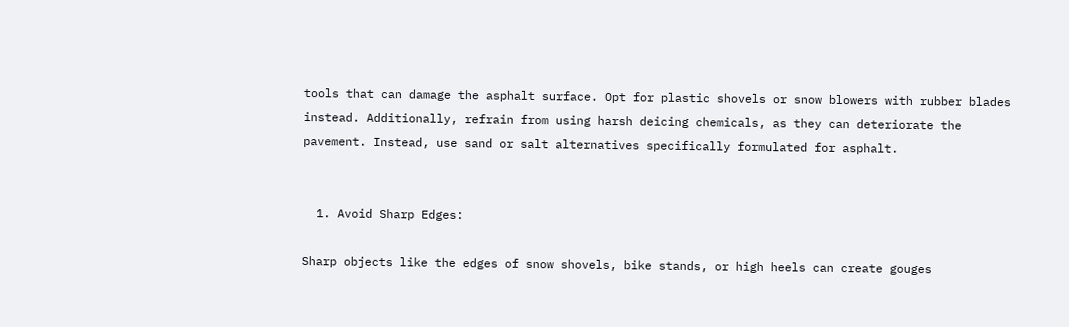tools that can damage the asphalt surface. Opt for plastic shovels or snow blowers with rubber blades instead. Additionally, refrain from using harsh deicing chemicals, as they can deteriorate the pavement. Instead, use sand or salt alternatives specifically formulated for asphalt.


  1. Avoid Sharp Edges:

Sharp objects like the edges of snow shovels, bike stands, or high heels can create gouges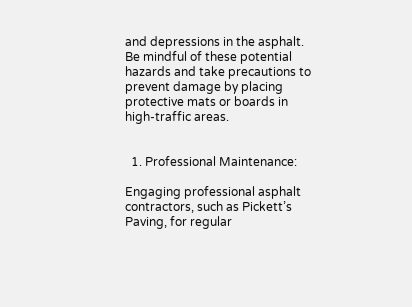and depressions in the asphalt. Be mindful of these potential hazards and take precautions to prevent damage by placing protective mats or boards in high-traffic areas.


  1. Professional Maintenance:

Engaging professional asphalt contractors, such as Pickett’s Paving, for regular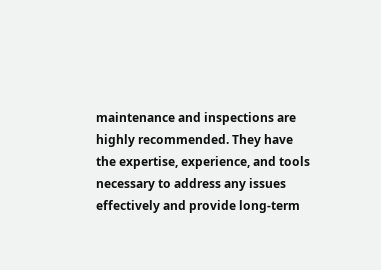maintenance and inspections are highly recommended. They have the expertise, experience, and tools necessary to address any issues effectively and provide long-term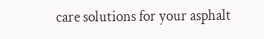care solutions for your asphalt